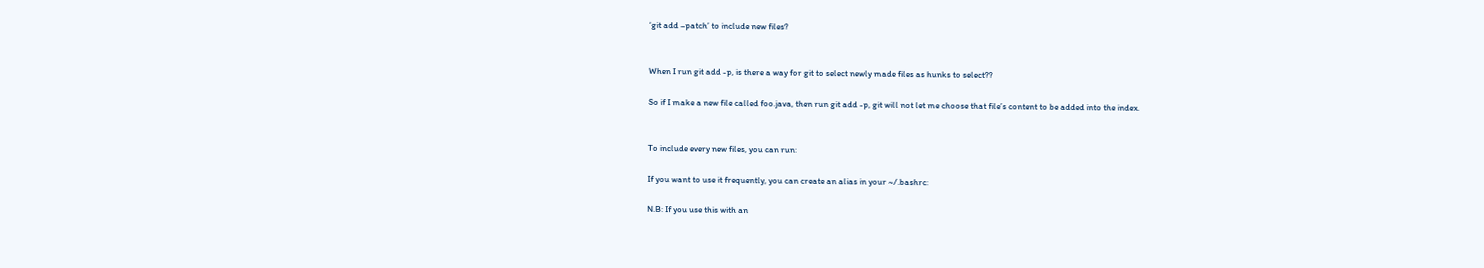‘git add –patch’ to include new files?


When I run git add -p, is there a way for git to select newly made files as hunks to select??

So if I make a new file called foo.java, then run git add -p, git will not let me choose that file’s content to be added into the index.


To include every new files, you can run:

If you want to use it frequently, you can create an alias in your ~/.bashrc:

N.B: If you use this with an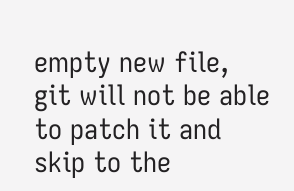empty new file, git will not be able to patch it and skip to the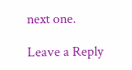next one.

Leave a Reply